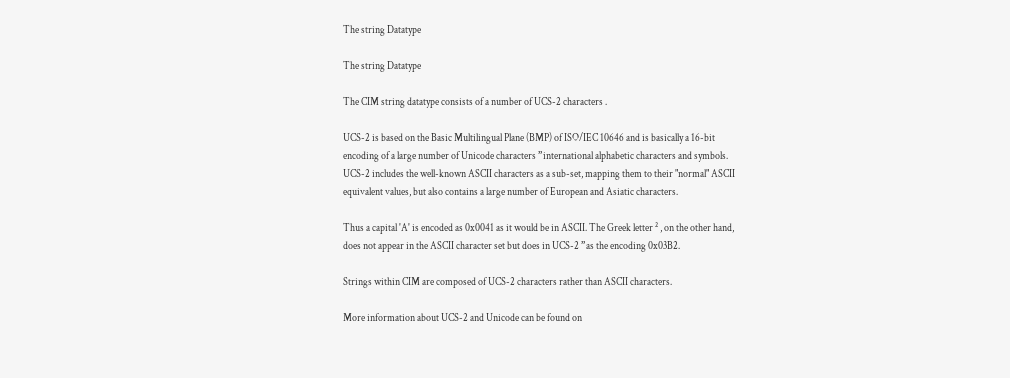The string Datatype

The string Datatype

The CIM string datatype consists of a number of UCS-2 characters .

UCS-2 is based on the Basic Multilingual Plane (BMP) of ISO/IEC 10646 and is basically a 16-bit encoding of a large number of Unicode characters ”international alphabetic characters and symbols. UCS-2 includes the well-known ASCII characters as a sub-set, mapping them to their "normal" ASCII equivalent values, but also contains a large number of European and Asiatic characters.

Thus a capital 'A' is encoded as 0x0041 as it would be in ASCII. The Greek letter ² , on the other hand, does not appear in the ASCII character set but does in UCS-2 ”as the encoding 0x03B2.

Strings within CIM are composed of UCS-2 characters rather than ASCII characters.

More information about UCS-2 and Unicode can be found on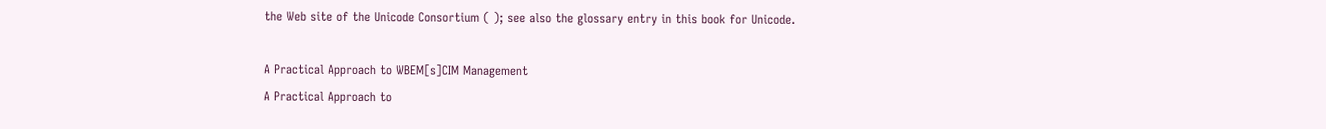the Web site of the Unicode Consortium ( ); see also the glossary entry in this book for Unicode.

A Practical Approach to WBEM[s]CIM Management
A Practical Approach to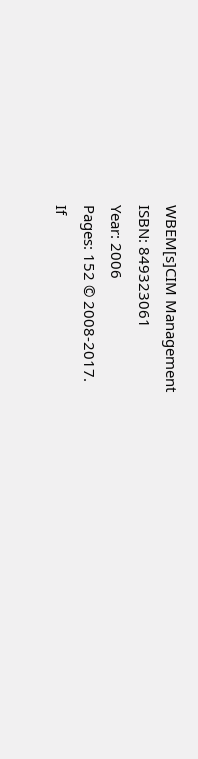WBEM[s]CIM Management
ISBN: 849323061
Year: 2006
Pages: 152 © 2008-2017.
If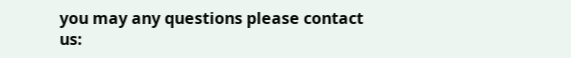you may any questions please contact us: